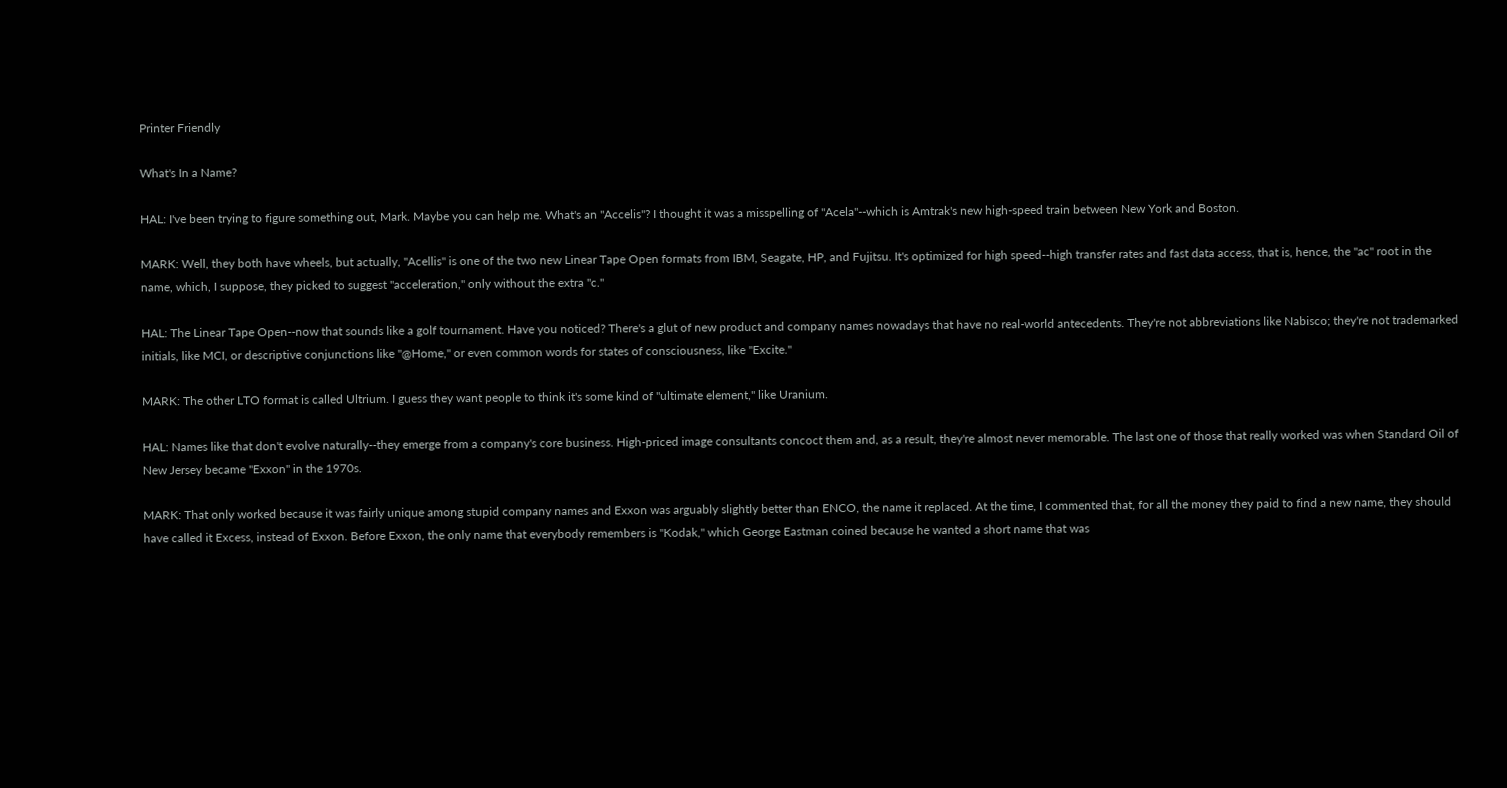Printer Friendly

What's In a Name?

HAL: I've been trying to figure something out, Mark. Maybe you can help me. What's an "Accelis"? I thought it was a misspelling of "Acela"--which is Amtrak's new high-speed train between New York and Boston.

MARK: Well, they both have wheels, but actually, "Acellis" is one of the two new Linear Tape Open formats from IBM, Seagate, HP, and Fujitsu. It's optimized for high speed--high transfer rates and fast data access, that is, hence, the "ac" root in the name, which, I suppose, they picked to suggest "acceleration," only without the extra "c."

HAL: The Linear Tape Open--now that sounds like a golf tournament. Have you noticed? There's a glut of new product and company names nowadays that have no real-world antecedents. They're not abbreviations like Nabisco; they're not trademarked initials, like MCI, or descriptive conjunctions like "@Home," or even common words for states of consciousness, like "Excite."

MARK: The other LTO format is called Ultrium. I guess they want people to think it's some kind of "ultimate element," like Uranium.

HAL: Names like that don't evolve naturally--they emerge from a company's core business. High-priced image consultants concoct them and, as a result, they're almost never memorable. The last one of those that really worked was when Standard Oil of New Jersey became "Exxon" in the 1970s.

MARK: That only worked because it was fairly unique among stupid company names and Exxon was arguably slightly better than ENCO, the name it replaced. At the time, I commented that, for all the money they paid to find a new name, they should have called it Excess, instead of Exxon. Before Exxon, the only name that everybody remembers is "Kodak," which George Eastman coined because he wanted a short name that was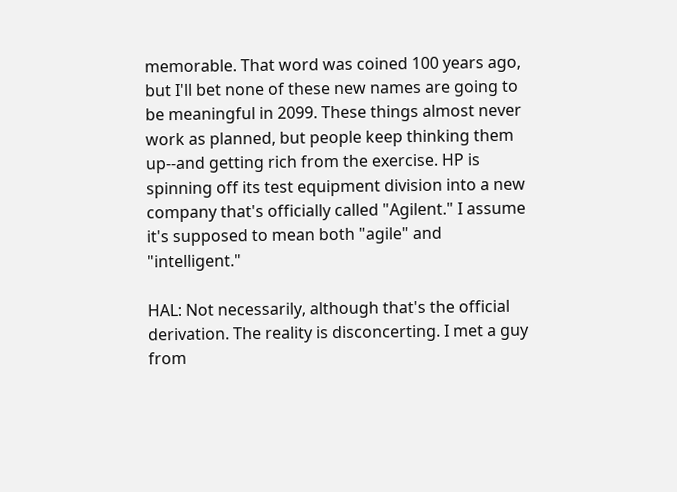memorable. That word was coined 100 years ago, but I'll bet none of these new names are going to be meaningful in 2099. These things almost never work as planned, but people keep thinking them up--and getting rich from the exercise. HP is spinning off its test equipment division into a new company that's officially called "Agilent." I assume it's supposed to mean both "agile" and "intelligent."

HAL: Not necessarily, although that's the official derivation. The reality is disconcerting. I met a guy from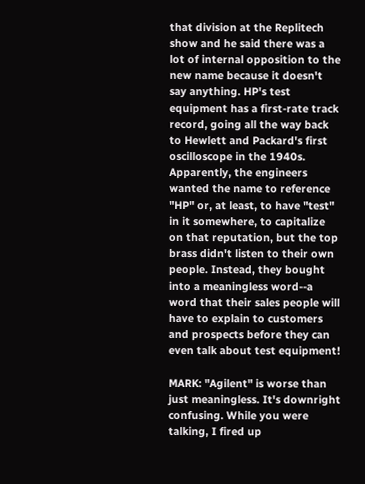that division at the Replitech show and he said there was a lot of internal opposition to the new name because it doesn't say anything. HP's test equipment has a first-rate track record, going all the way back to Hewlett and Packard's first oscilloscope in the 1940s. Apparently, the engineers wanted the name to reference "HP" or, at least, to have "test" in it somewhere, to capitalize on that reputation, but the top brass didn't listen to their own people. Instead, they bought into a meaningless word--a word that their sales people will have to explain to customers and prospects before they can even talk about test equipment!

MARK: "Agilent" is worse than just meaningless. It's downright confusing. While you were talking, I fired up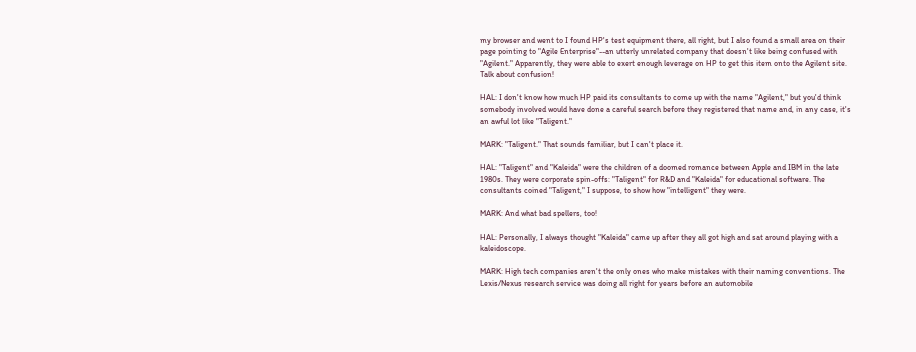my browser and went to I found HP's test equipment there, all right, but I also found a small area on their page pointing to "Agile Enterprise"--an utterly unrelated company that doesn't like being confused with "Agilent." Apparently, they were able to exert enough leverage on HP to get this item onto the Agilent site. Talk about confusion!

HAL: I don't know how much HP paid its consultants to come up with the name "Agilent," but you'd think somebody involved would have done a careful search before they registered that name and, in any case, it's an awful lot like "Taligent."

MARK: "Taligent." That sounds familiar, but I can't place it.

HAL: "Taligent" and "Kaleida" were the children of a doomed romance between Apple and IBM in the late 1980s. They were corporate spin-offs: "Taligent" for R&D and "Kaleida" for educational software. The consultants coined "Taligent," I suppose, to show how "intelligent" they were.

MARK: And what bad spellers, too!

HAL: Personally, I always thought "Kaleida" came up after they all got high and sat around playing with a kaleidoscope.

MARK: High tech companies aren't the only ones who make mistakes with their naming conventions. The Lexis/Nexus research service was doing all right for years before an automobile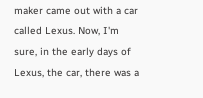maker came out with a car called Lexus. Now, I'm sure, in the early days of Lexus, the car, there was a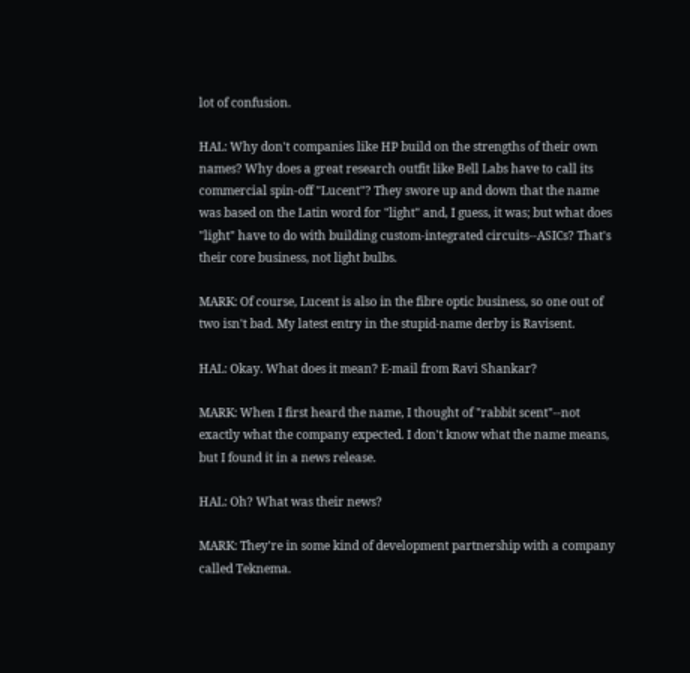lot of confusion.

HAL: Why don't companies like HP build on the strengths of their own names? Why does a great research outfit like Bell Labs have to call its commercial spin-off "Lucent"? They swore up and down that the name was based on the Latin word for "light" and, I guess, it was; but what does "light" have to do with building custom-integrated circuits--ASICs? That's their core business, not light bulbs.

MARK: Of course, Lucent is also in the fibre optic business, so one out of two isn't bad. My latest entry in the stupid-name derby is Ravisent.

HAL: Okay. What does it mean? E-mail from Ravi Shankar?

MARK: When I first heard the name, I thought of "rabbit scent"--not exactly what the company expected. I don't know what the name means, but I found it in a news release.

HAL: Oh? What was their news?

MARK: They're in some kind of development partnership with a company called Teknema.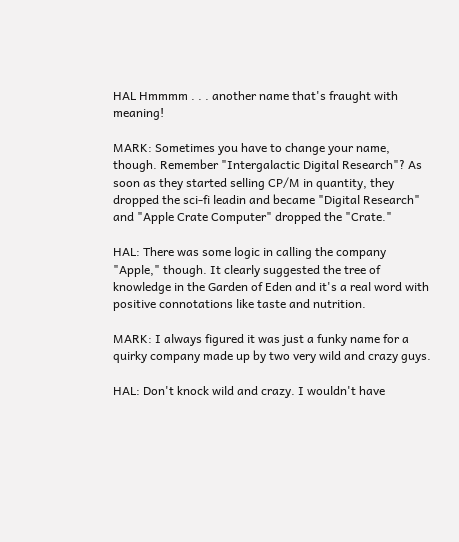HAL Hmmmm . . . another name that's fraught with meaning!

MARK: Sometimes you have to change your name, though. Remember "Intergalactic Digital Research"? As soon as they started selling CP/M in quantity, they dropped the sci-fi leadin and became "Digital Research" and "Apple Crate Computer" dropped the "Crate."

HAL: There was some logic in calling the company "Apple," though. It clearly suggested the tree of knowledge in the Garden of Eden and it's a real word with positive connotations like taste and nutrition.

MARK: I always figured it was just a funky name for a quirky company made up by two very wild and crazy guys.

HAL: Don't knock wild and crazy. I wouldn't have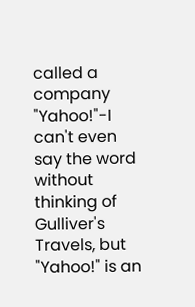called a company "Yahoo!"-I can't even say the word without thinking of Gulliver's Travels, but "Yahoo!" is an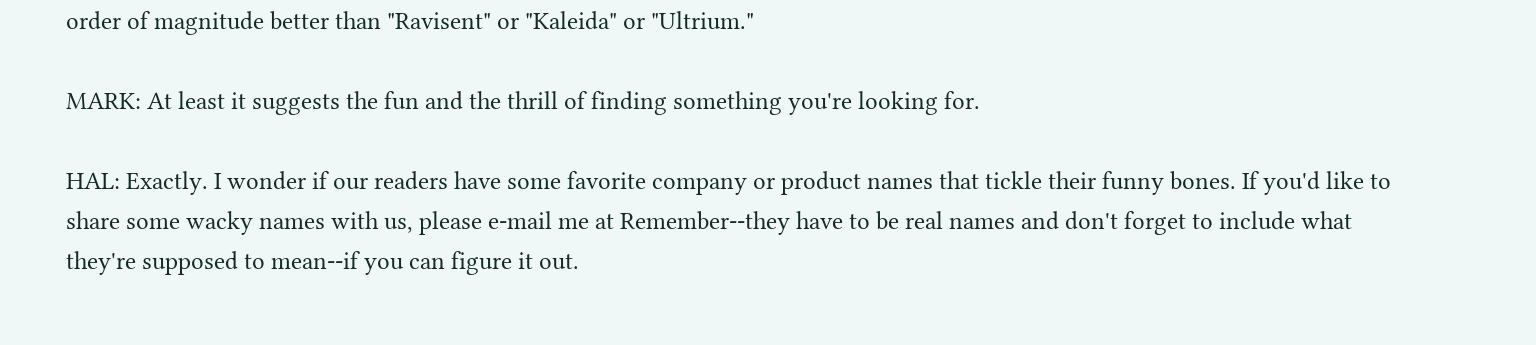order of magnitude better than "Ravisent" or "Kaleida" or "Ultrium."

MARK: At least it suggests the fun and the thrill of finding something you're looking for.

HAL: Exactly. I wonder if our readers have some favorite company or product names that tickle their funny bones. If you'd like to share some wacky names with us, please e-mail me at Remember--they have to be real names and don't forget to include what they're supposed to mean--if you can figure it out.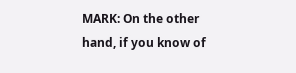MARK: On the other hand, if you know of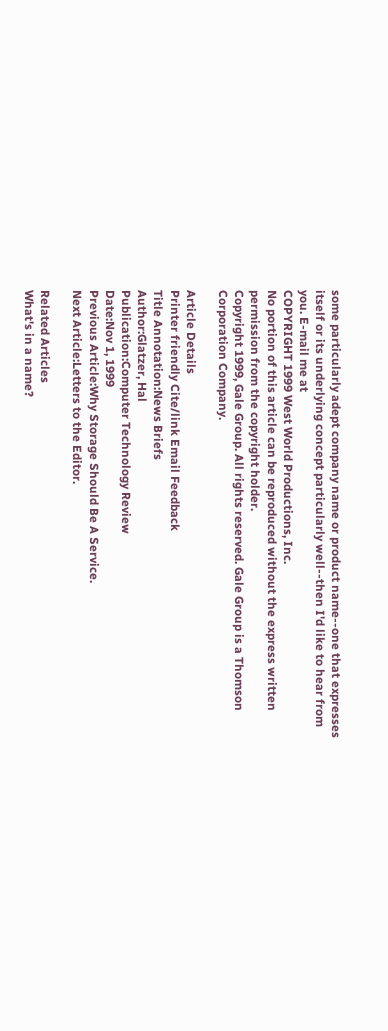some particularly adept company name or product name--one that expresses itself or its underlying concept particularly well--then I'd like to hear from you. E-mail me at
COPYRIGHT 1999 West World Productions, Inc.
No portion of this article can be reproduced without the express written permission from the copyright holder.
Copyright 1999, Gale Group. All rights reserved. Gale Group is a Thomson Corporation Company.

Article Details
Printer friendly Cite/link Email Feedback
Title Annotation:News Briefs
Author:Glatzer, Hal
Publication:Computer Technology Review
Date:Nov 1, 1999
Previous Article:Why Storage Should Be A Service.
Next Article:Letters to the Editor.

Related Articles
What's in a name?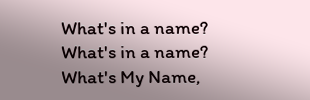What's in a name?
What's in a name?
What's My Name,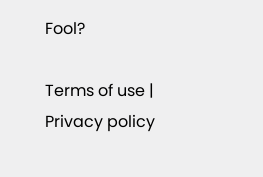Fool?

Terms of use | Privacy policy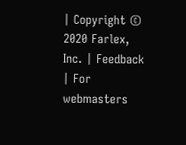| Copyright © 2020 Farlex, Inc. | Feedback | For webmasters